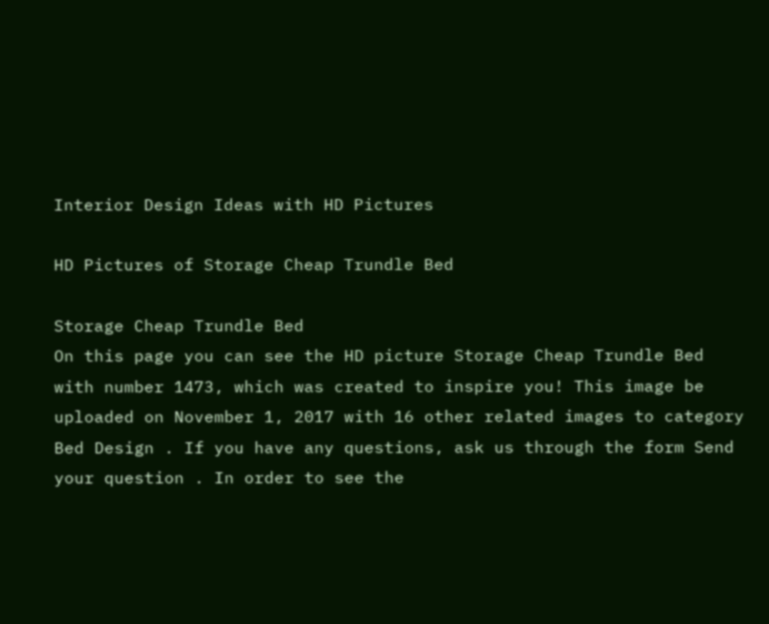Interior Design Ideas with HD Pictures

HD Pictures of Storage Cheap Trundle Bed

Storage Cheap Trundle Bed
On this page you can see the HD picture Storage Cheap Trundle Bed with number 1473, which was created to inspire you! This image be uploaded on November 1, 2017 with 16 other related images to category Bed Design . If you have any questions, ask us through the form Send your question . In order to see the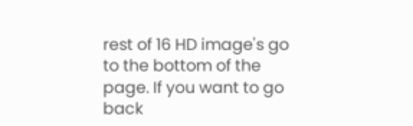rest of 16 HD image's go to the bottom of the page. If you want to go back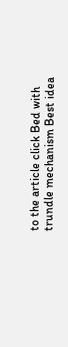to the article click Bed with trundle mechanism Best idea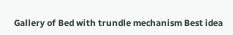Gallery of Bed with trundle mechanism Best idea